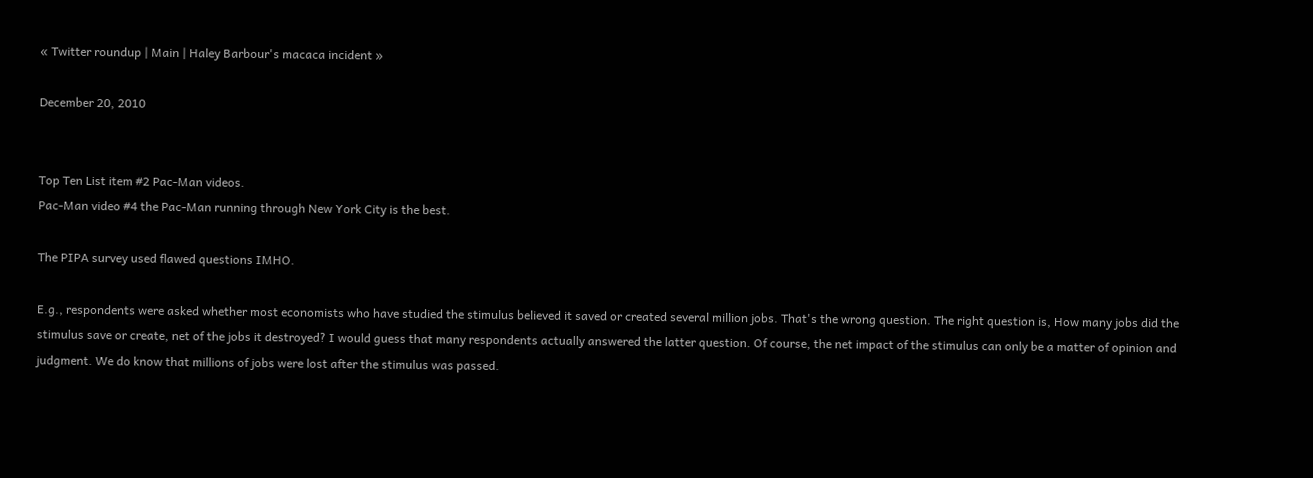« Twitter roundup | Main | Haley Barbour's macaca incident »

December 20, 2010


Top Ten List item #2 Pac-Man videos.
Pac-Man video #4 the Pac-Man running through New York City is the best.

The PIPA survey used flawed questions IMHO.

E.g., respondents were asked whether most economists who have studied the stimulus believed it saved or created several million jobs. That's the wrong question. The right question is, How many jobs did the stimulus save or create, net of the jobs it destroyed? I would guess that many respondents actually answered the latter question. Of course, the net impact of the stimulus can only be a matter of opinion and judgment. We do know that millions of jobs were lost after the stimulus was passed.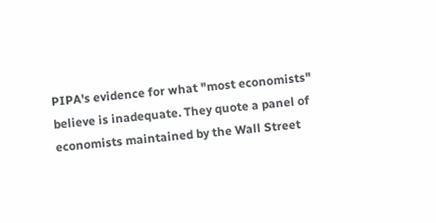PIPA's evidence for what "most economists" believe is inadequate. They quote a panel of economists maintained by the Wall Street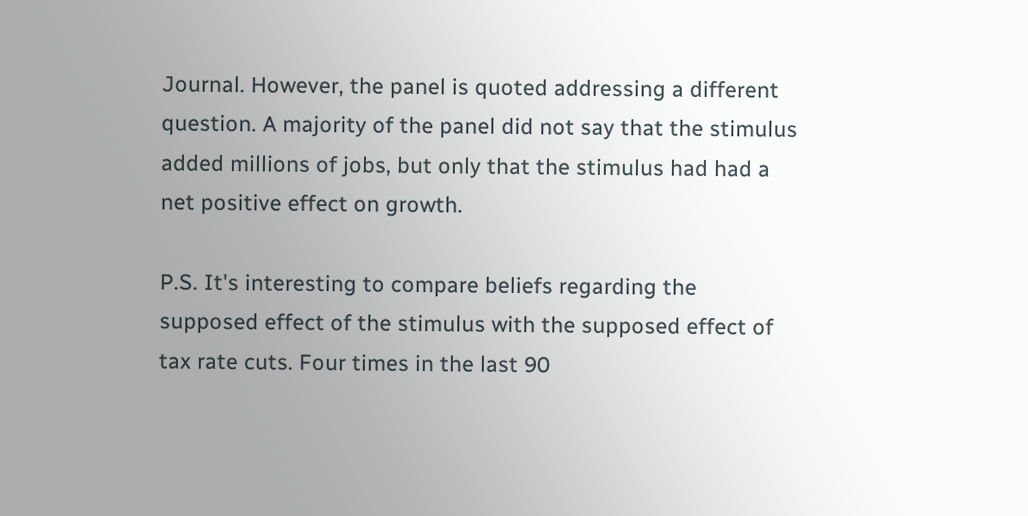Journal. However, the panel is quoted addressing a different question. A majority of the panel did not say that the stimulus added millions of jobs, but only that the stimulus had had a net positive effect on growth.

P.S. It's interesting to compare beliefs regarding the supposed effect of the stimulus with the supposed effect of tax rate cuts. Four times in the last 90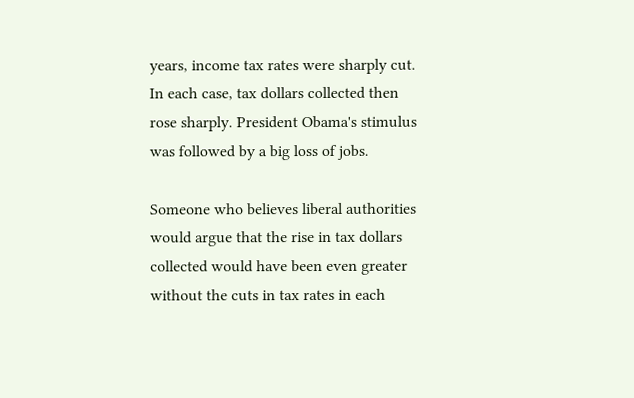years, income tax rates were sharply cut. In each case, tax dollars collected then rose sharply. President Obama's stimulus was followed by a big loss of jobs.

Someone who believes liberal authorities would argue that the rise in tax dollars collected would have been even greater without the cuts in tax rates in each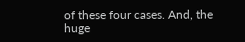of these four cases. And, the huge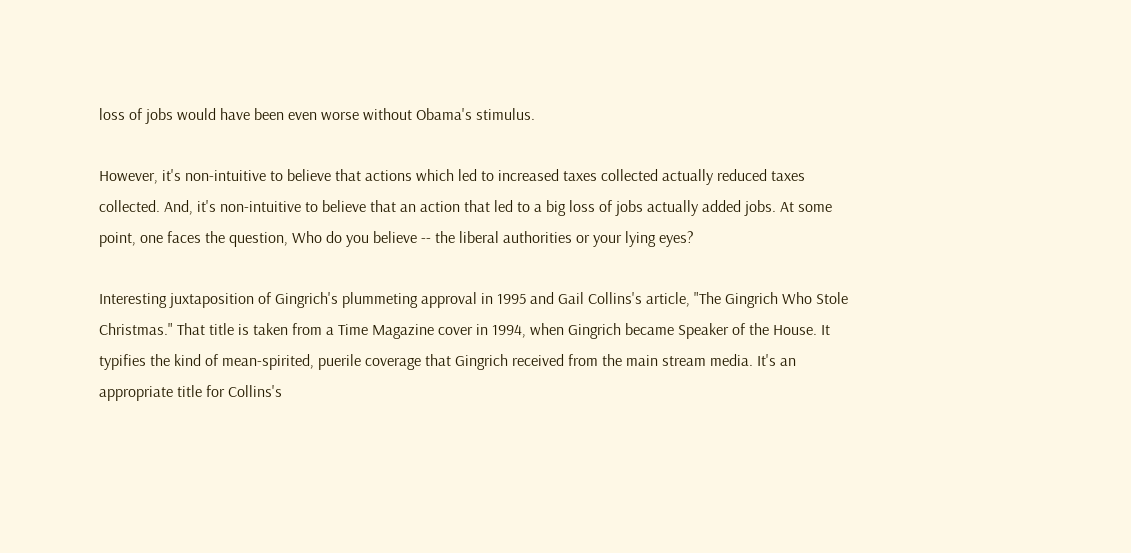loss of jobs would have been even worse without Obama's stimulus.

However, it's non-intuitive to believe that actions which led to increased taxes collected actually reduced taxes collected. And, it's non-intuitive to believe that an action that led to a big loss of jobs actually added jobs. At some point, one faces the question, Who do you believe -- the liberal authorities or your lying eyes?

Interesting juxtaposition of Gingrich's plummeting approval in 1995 and Gail Collins's article, "The Gingrich Who Stole Christmas." That title is taken from a Time Magazine cover in 1994, when Gingrich became Speaker of the House. It typifies the kind of mean-spirited, puerile coverage that Gingrich received from the main stream media. It's an appropriate title for Collins's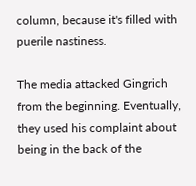column, because it's filled with puerile nastiness.

The media attacked Gingrich from the beginning. Eventually, they used his complaint about being in the back of the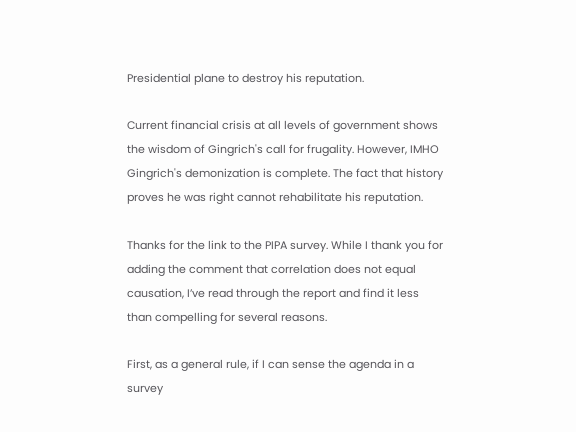Presidential plane to destroy his reputation.

Current financial crisis at all levels of government shows the wisdom of Gingrich's call for frugality. However, IMHO Gingrich's demonization is complete. The fact that history proves he was right cannot rehabilitate his reputation.

Thanks for the link to the PIPA survey. While I thank you for adding the comment that correlation does not equal causation, I’ve read through the report and find it less than compelling for several reasons.

First, as a general rule, if I can sense the agenda in a survey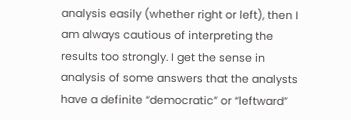analysis easily (whether right or left), then I am always cautious of interpreting the results too strongly. I get the sense in analysis of some answers that the analysts have a definite “democratic” or “leftward”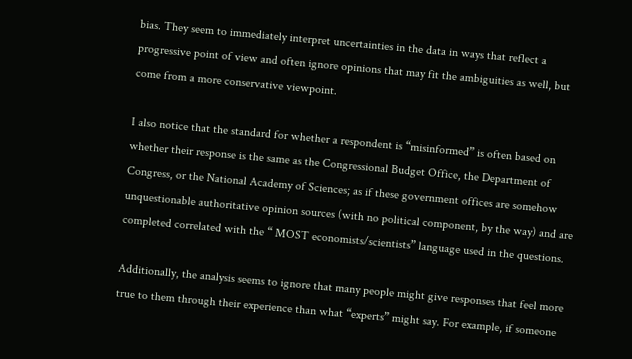bias. They seem to immediately interpret uncertainties in the data in ways that reflect a progressive point of view and often ignore opinions that may fit the ambiguities as well, but come from a more conservative viewpoint.

I also notice that the standard for whether a respondent is “misinformed” is often based on whether their response is the same as the Congressional Budget Office, the Department of Congress, or the National Academy of Sciences; as if these government offices are somehow unquestionable authoritative opinion sources (with no political component, by the way) and are completed correlated with the “ MOST economists/scientists” language used in the questions.

Additionally, the analysis seems to ignore that many people might give responses that feel more true to them through their experience than what “experts” might say. For example, if someone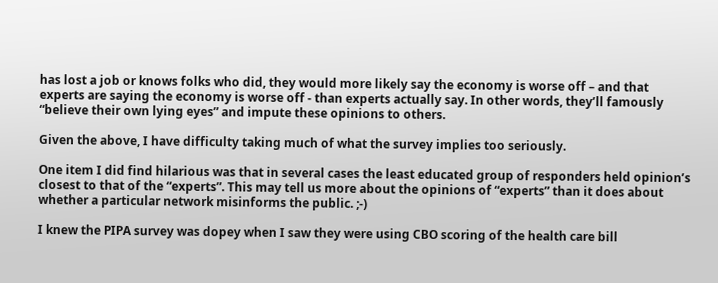has lost a job or knows folks who did, they would more likely say the economy is worse off – and that experts are saying the economy is worse off - than experts actually say. In other words, they’ll famously “believe their own lying eyes” and impute these opinions to others.

Given the above, I have difficulty taking much of what the survey implies too seriously.

One item I did find hilarious was that in several cases the least educated group of responders held opinion’s closest to that of the “experts”. This may tell us more about the opinions of “experts” than it does about whether a particular network misinforms the public. ;-)

I knew the PIPA survey was dopey when I saw they were using CBO scoring of the health care bill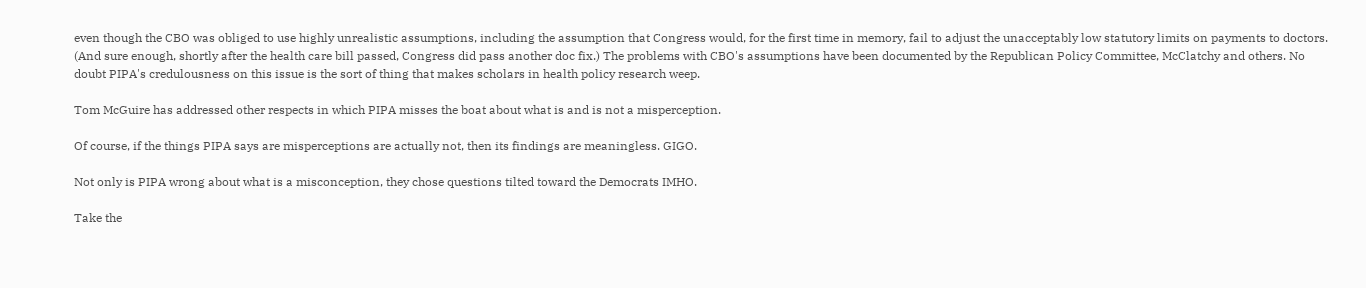even though the CBO was obliged to use highly unrealistic assumptions, including the assumption that Congress would, for the first time in memory, fail to adjust the unacceptably low statutory limits on payments to doctors. (And sure enough, shortly after the health care bill passed, Congress did pass another doc fix.) The problems with CBO's assumptions have been documented by the Republican Policy Committee, McClatchy and others. No doubt PIPA's credulousness on this issue is the sort of thing that makes scholars in health policy research weep.

Tom McGuire has addressed other respects in which PIPA misses the boat about what is and is not a misperception.

Of course, if the things PIPA says are misperceptions are actually not, then its findings are meaningless. GIGO.

Not only is PIPA wrong about what is a misconception, they chose questions tilted toward the Democrats IMHO.

Take the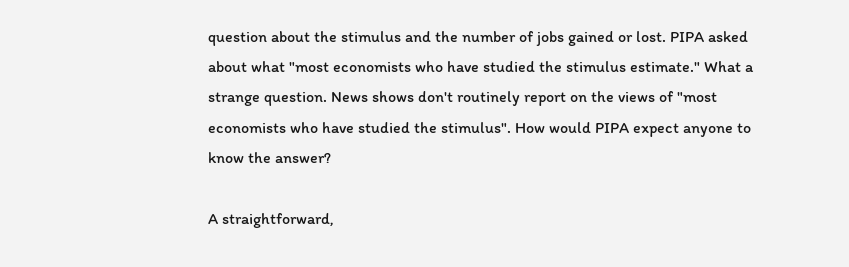question about the stimulus and the number of jobs gained or lost. PIPA asked about what "most economists who have studied the stimulus estimate." What a strange question. News shows don't routinely report on the views of "most economists who have studied the stimulus". How would PIPA expect anyone to know the answer?

A straightforward,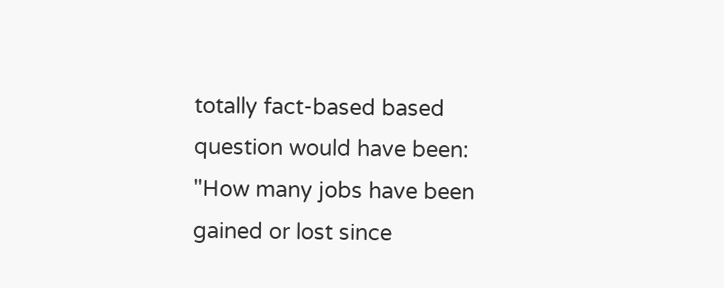totally fact-based based question would have been: "How many jobs have been gained or lost since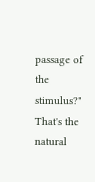passage of the stimulus?" That's the natural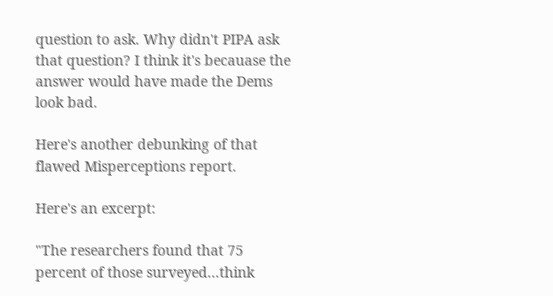question to ask. Why didn't PIPA ask that question? I think it's becauase the answer would have made the Dems look bad.

Here's another debunking of that flawed Misperceptions report.

Here's an excerpt:

"The researchers found that 75 percent of those surveyed...think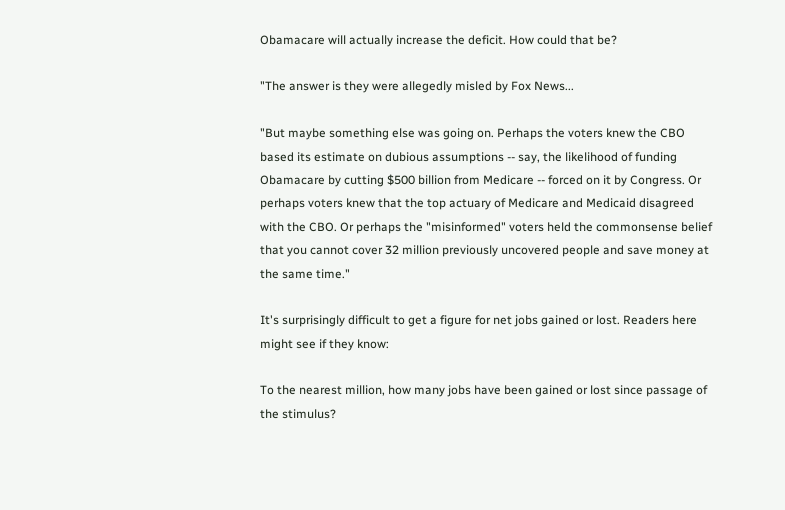Obamacare will actually increase the deficit. How could that be?

"The answer is they were allegedly misled by Fox News...

"But maybe something else was going on. Perhaps the voters knew the CBO based its estimate on dubious assumptions -- say, the likelihood of funding Obamacare by cutting $500 billion from Medicare -- forced on it by Congress. Or perhaps voters knew that the top actuary of Medicare and Medicaid disagreed with the CBO. Or perhaps the "misinformed" voters held the commonsense belief that you cannot cover 32 million previously uncovered people and save money at the same time."

It's surprisingly difficult to get a figure for net jobs gained or lost. Readers here might see if they know:

To the nearest million, how many jobs have been gained or lost since passage of the stimulus?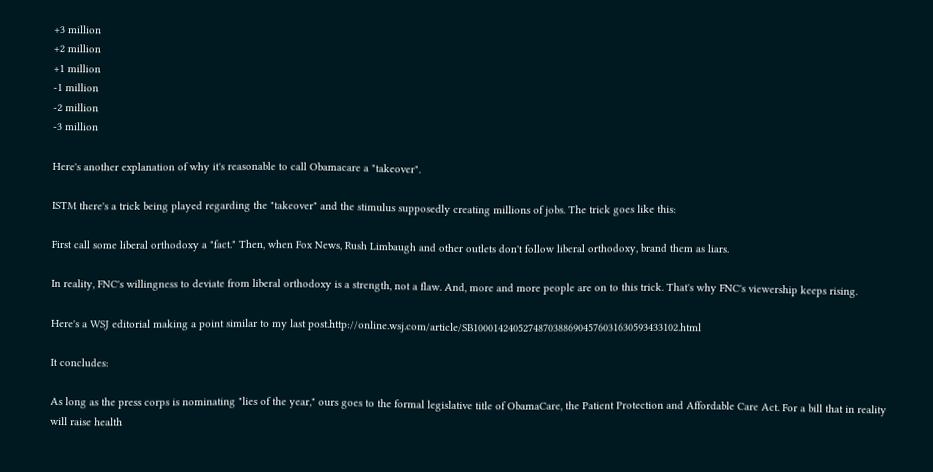+3 million
+2 million
+1 million
-1 million
-2 million
-3 million

Here's another explanation of why it's reasonable to call Obamacare a "takeover".

ISTM there's a trick being played regarding the "takeover" and the stimulus supposedly creating millions of jobs. The trick goes like this:

First call some liberal orthodoxy a "fact." Then, when Fox News, Rush Limbaugh and other outlets don't follow liberal orthodoxy, brand them as liars.

In reality, FNC's willingness to deviate from liberal orthodoxy is a strength, not a flaw. And, more and more people are on to this trick. That's why FNC's viewership keeps rising.

Here's a WSJ editorial making a point similar to my last post.http://online.wsj.com/article/SB10001424052748703886904576031630593433102.html

It concludes:

As long as the press corps is nominating "lies of the year," ours goes to the formal legislative title of ObamaCare, the Patient Protection and Affordable Care Act. For a bill that in reality will raise health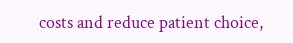costs and reduce patient choice,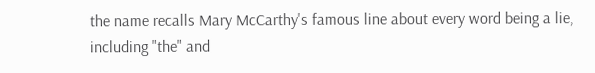the name recalls Mary McCarthy's famous line about every word being a lie, including "the" and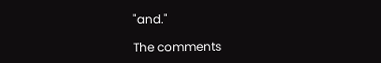"and."

The comments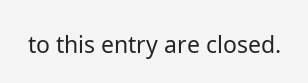to this entry are closed.